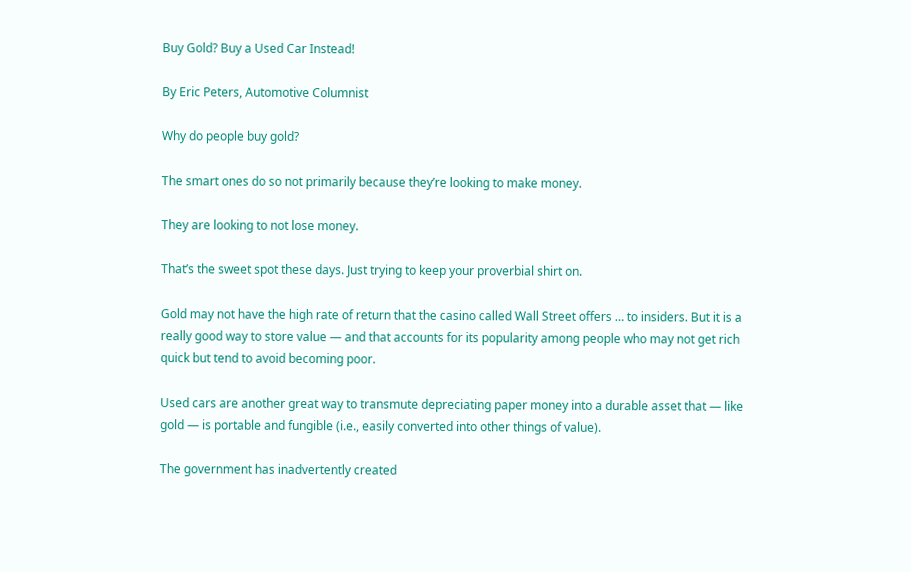Buy Gold? Buy a Used Car Instead!

By Eric Peters, Automotive Columnist

Why do people buy gold?

The smart ones do so not primarily because they’re looking to make money.

They are looking to not lose money.

That’s the sweet spot these days. Just trying to keep your proverbial shirt on.

Gold may not have the high rate of return that the casino called Wall Street offers … to insiders. But it is a really good way to store value — and that accounts for its popularity among people who may not get rich quick but tend to avoid becoming poor.

Used cars are another great way to transmute depreciating paper money into a durable asset that — like gold — is portable and fungible (i.e., easily converted into other things of value).

The government has inadvertently created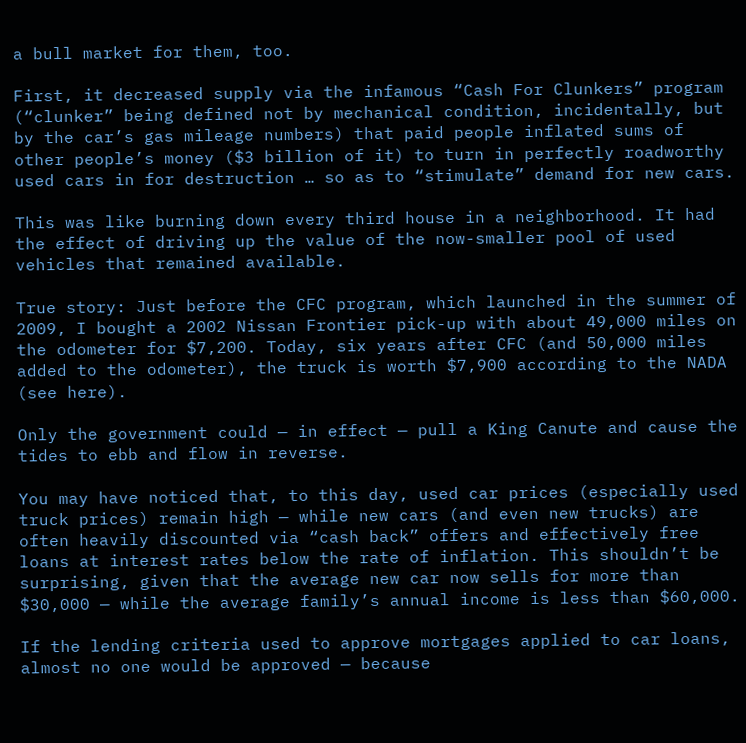a bull market for them, too.

First, it decreased supply via the infamous “Cash For Clunkers” program (“clunker” being defined not by mechanical condition, incidentally, but by the car’s gas mileage numbers) that paid people inflated sums of other people’s money ($3 billion of it) to turn in perfectly roadworthy used cars in for destruction … so as to “stimulate” demand for new cars.

This was like burning down every third house in a neighborhood. It had the effect of driving up the value of the now-smaller pool of used vehicles that remained available.

True story: Just before the CFC program, which launched in the summer of 2009, I bought a 2002 Nissan Frontier pick-up with about 49,000 miles on the odometer for $7,200. Today, six years after CFC (and 50,000 miles added to the odometer), the truck is worth $7,900 according to the NADA (see here).

Only the government could — in effect — pull a King Canute and cause the tides to ebb and flow in reverse.

You may have noticed that, to this day, used car prices (especially used truck prices) remain high — while new cars (and even new trucks) are often heavily discounted via “cash back” offers and effectively free loans at interest rates below the rate of inflation. This shouldn’t be surprising, given that the average new car now sells for more than $30,000 — while the average family’s annual income is less than $60,000.

If the lending criteria used to approve mortgages applied to car loans, almost no one would be approved — because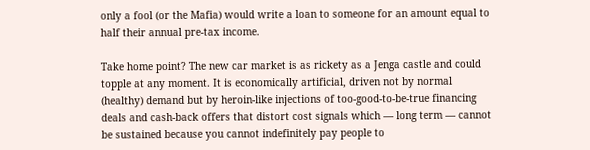only a fool (or the Mafia) would write a loan to someone for an amount equal to half their annual pre-tax income.

Take home point? The new car market is as rickety as a Jenga castle and could topple at any moment. It is economically artificial, driven not by normal (healthy) demand but by heroin-like injections of too-good-to-be-true financing deals and cash-back offers that distort cost signals which — long term — cannot be sustained because you cannot indefinitely pay people to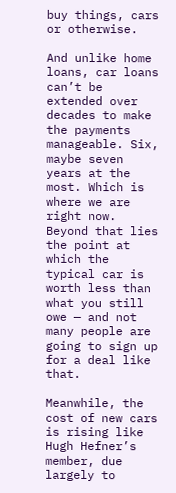buy things, cars or otherwise.

And unlike home loans, car loans can’t be extended over decades to make the payments manageable. Six, maybe seven years at the most. Which is where we are right now. Beyond that lies the point at which the typical car is worth less than what you still owe — and not many people are going to sign up for a deal like that.

Meanwhile, the cost of new cars is rising like Hugh Hefner’s member, due largely to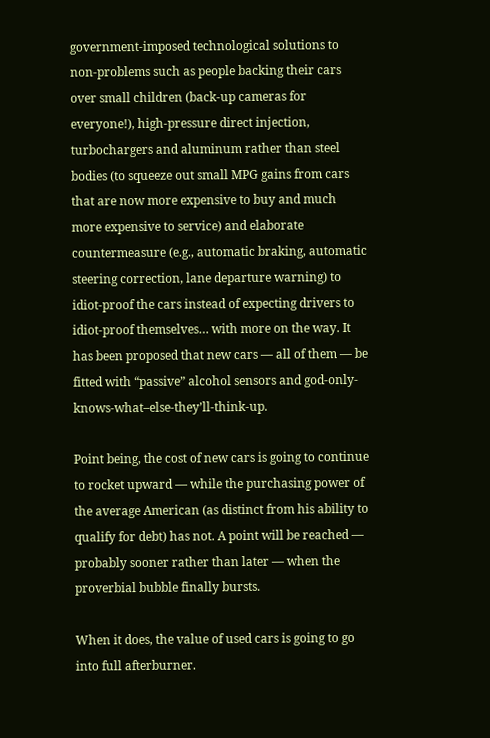government-imposed technological solutions to non-problems such as people backing their cars over small children (back-up cameras for everyone!), high-pressure direct injection, turbochargers and aluminum rather than steel bodies (to squeeze out small MPG gains from cars that are now more expensive to buy and much more expensive to service) and elaborate countermeasure (e.g., automatic braking, automatic steering correction, lane departure warning) to idiot-proof the cars instead of expecting drivers to idiot-proof themselves… with more on the way. It has been proposed that new cars — all of them — be fitted with “passive” alcohol sensors and god-only-knows-what–else-they’ll-think-up.

Point being, the cost of new cars is going to continue to rocket upward — while the purchasing power of the average American (as distinct from his ability to qualify for debt) has not. A point will be reached — probably sooner rather than later — when the proverbial bubble finally bursts.

When it does, the value of used cars is going to go into full afterburner.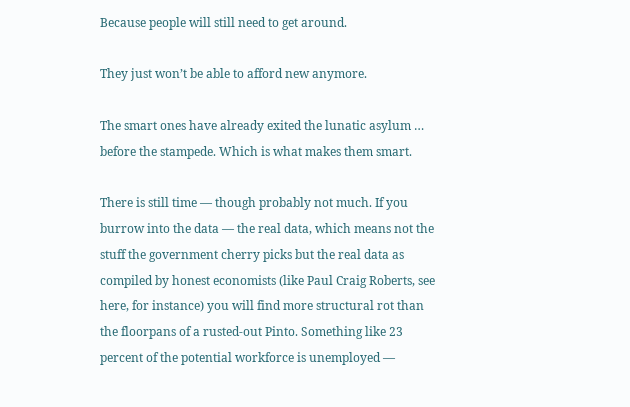Because people will still need to get around.

They just won’t be able to afford new anymore.

The smart ones have already exited the lunatic asylum … before the stampede. Which is what makes them smart.

There is still time — though probably not much. If you burrow into the data — the real data, which means not the stuff the government cherry picks but the real data as compiled by honest economists (like Paul Craig Roberts, see here, for instance) you will find more structural rot than the floorpans of a rusted-out Pinto. Something like 23 percent of the potential workforce is unemployed —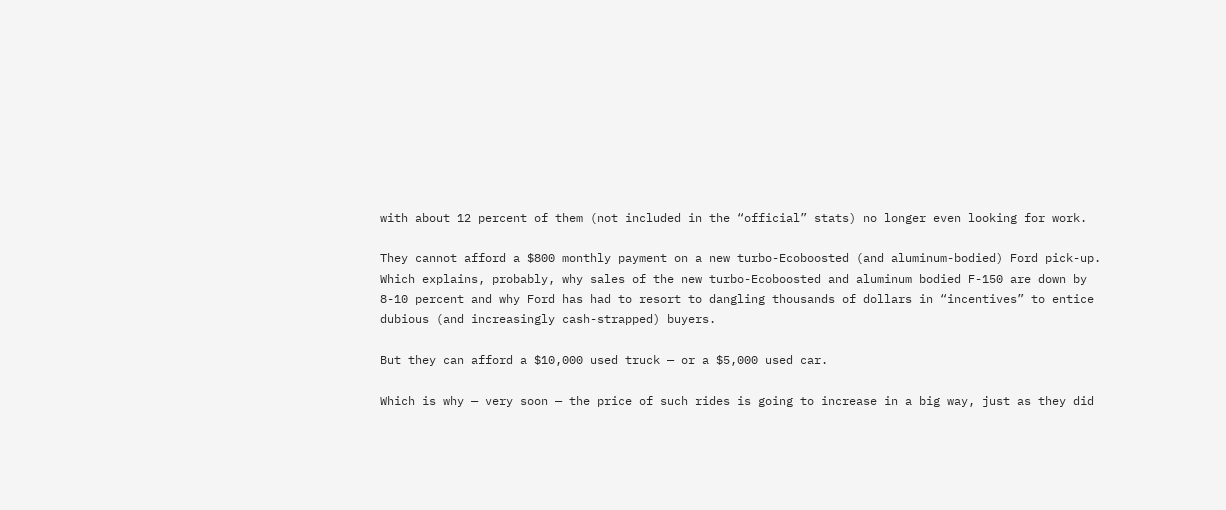with about 12 percent of them (not included in the “official” stats) no longer even looking for work.

They cannot afford a $800 monthly payment on a new turbo-Ecoboosted (and aluminum-bodied) Ford pick-up. Which explains, probably, why sales of the new turbo-Ecoboosted and aluminum bodied F-150 are down by 8-10 percent and why Ford has had to resort to dangling thousands of dollars in “incentives” to entice dubious (and increasingly cash-strapped) buyers.

But they can afford a $10,000 used truck — or a $5,000 used car.

Which is why — very soon — the price of such rides is going to increase in a big way, just as they did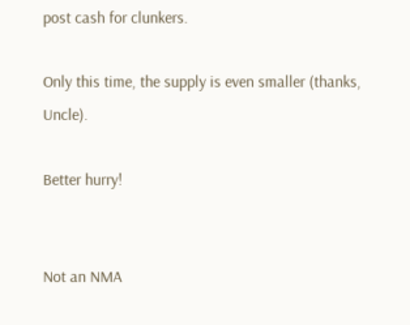post cash for clunkers.

Only this time, the supply is even smaller (thanks, Uncle).

Better hurry!


Not an NMA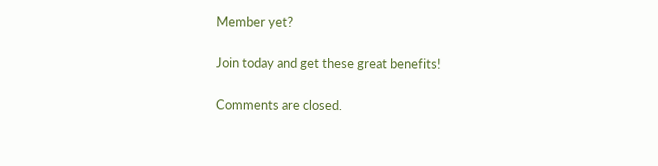Member yet?

Join today and get these great benefits!

Comments are closed.